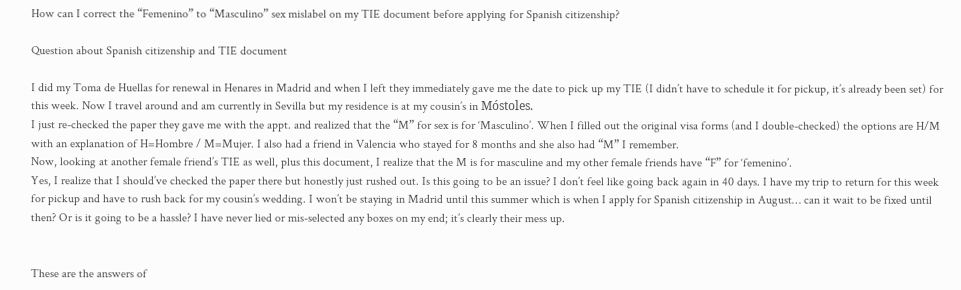How can I correct the “Femenino” to “Masculino” sex mislabel on my TIE document before applying for Spanish citizenship?

Question about Spanish citizenship and TIE document

I did my Toma de Huellas for renewal in Henares in Madrid and when I left they immediately gave me the date to pick up my TIE (I didn’t have to schedule it for pickup, it’s already been set) for this week. Now I travel around and am currently in Sevilla but my residence is at my cousin’s in Móstoles.
I just re-checked the paper they gave me with the appt. and realized that the “M” for sex is for ‘Masculino’. When I filled out the original visa forms (and I double-checked) the options are H/M with an explanation of H=Hombre / M=Mujer. I also had a friend in Valencia who stayed for 8 months and she also had “M” I remember.
Now, looking at another female friend’s TIE as well, plus this document, I realize that the M is for masculine and my other female friends have “F” for ‘femenino’.
Yes, I realize that I should’ve checked the paper there but honestly just rushed out. Is this going to be an issue? I don’t feel like going back again in 40 days. I have my trip to return for this week for pickup and have to rush back for my cousin’s wedding. I won’t be staying in Madrid until this summer which is when I apply for Spanish citizenship in August… can it wait to be fixed until then? Or is it going to be a hassle? I have never lied or mis-selected any boxes on my end; it’s clearly their mess up.


These are the answers of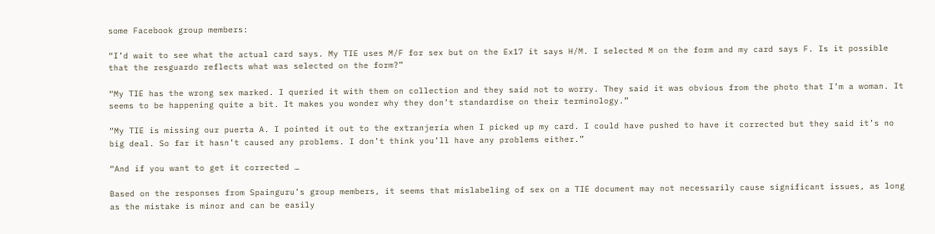some Facebook group members:

“I’d wait to see what the actual card says. My TIE uses M/F for sex but on the Ex17 it says H/M. I selected M on the form and my card says F. Is it possible that the resguardo reflects what was selected on the form?”

“My TIE has the wrong sex marked. I queried it with them on collection and they said not to worry. They said it was obvious from the photo that I’m a woman. It seems to be happening quite a bit. It makes you wonder why they don’t standardise on their terminology.”

“My TIE is missing our puerta A. I pointed it out to the extranjería when I picked up my card. I could have pushed to have it corrected but they said it’s no big deal. So far it hasn’t caused any problems. I don’t think you’ll have any problems either.”

“And if you want to get it corrected …

Based on the responses from Spainguru’s group members, it seems that mislabeling of sex on a TIE document may not necessarily cause significant issues, as long as the mistake is minor and can be easily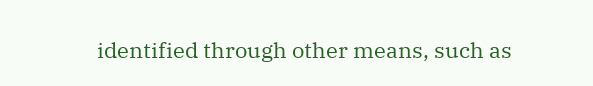identified through other means, such as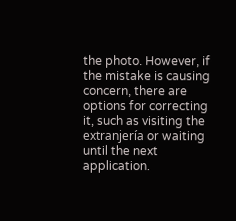the photo. However, if the mistake is causing concern, there are options for correcting it, such as visiting the extranjería or waiting until the next application.